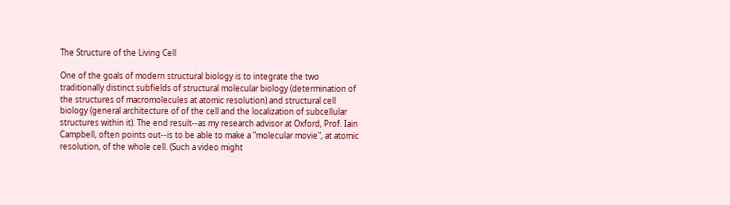The Structure of the Living Cell

One of the goals of modern structural biology is to integrate the two traditionally distinct subfields of structural molecular biology (determination of the structures of macromolecules at atomic resolution) and structural cell biology (general architecture of of the cell and the localization of subcellular structures within it). The end result--as my research advisor at Oxford, Prof. Iain Campbell, often points out--is to be able to make a "molecular movie", at atomic resolution, of the whole cell. (Such a video might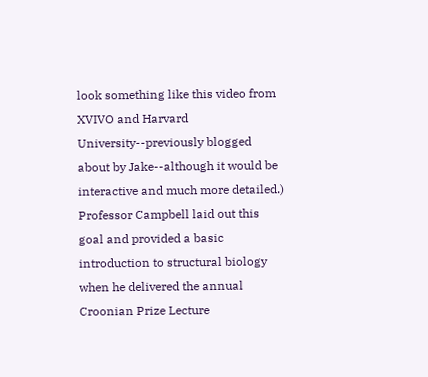look something like this video from XVIVO and Harvard University--previously blogged about by Jake--although it would be interactive and much more detailed.) Professor Campbell laid out this goal and provided a basic introduction to structural biology when he delivered the annual Croonian Prize Lecture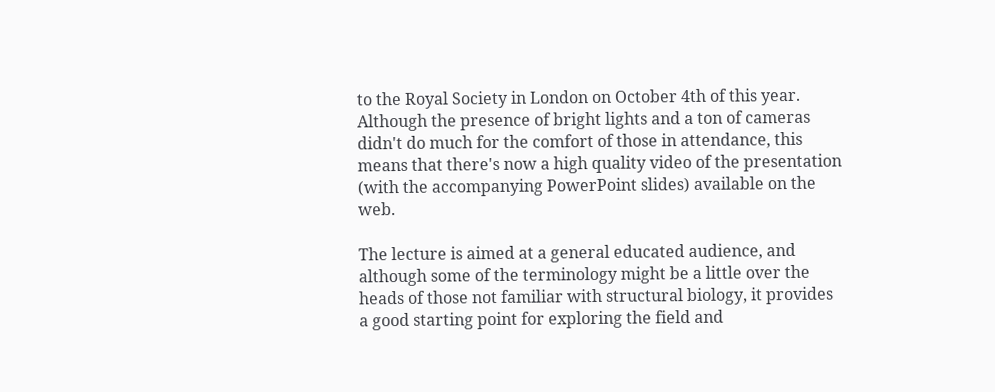to the Royal Society in London on October 4th of this year. Although the presence of bright lights and a ton of cameras didn't do much for the comfort of those in attendance, this means that there's now a high quality video of the presentation (with the accompanying PowerPoint slides) available on the web.

The lecture is aimed at a general educated audience, and although some of the terminology might be a little over the heads of those not familiar with structural biology, it provides a good starting point for exploring the field and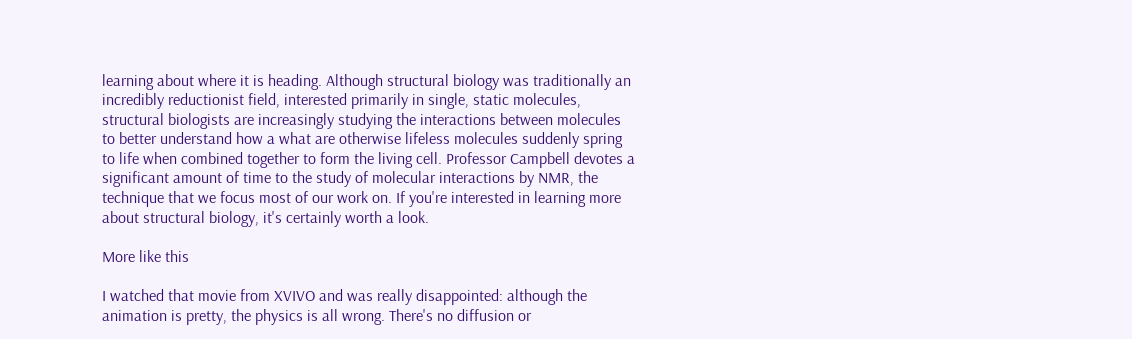learning about where it is heading. Although structural biology was traditionally an incredibly reductionist field, interested primarily in single, static molecules, structural biologists are increasingly studying the interactions between molecules to better understand how a what are otherwise lifeless molecules suddenly spring to life when combined together to form the living cell. Professor Campbell devotes a significant amount of time to the study of molecular interactions by NMR, the technique that we focus most of our work on. If you're interested in learning more about structural biology, it's certainly worth a look.

More like this

I watched that movie from XVIVO and was really disappointed: although the animation is pretty, the physics is all wrong. There's no diffusion or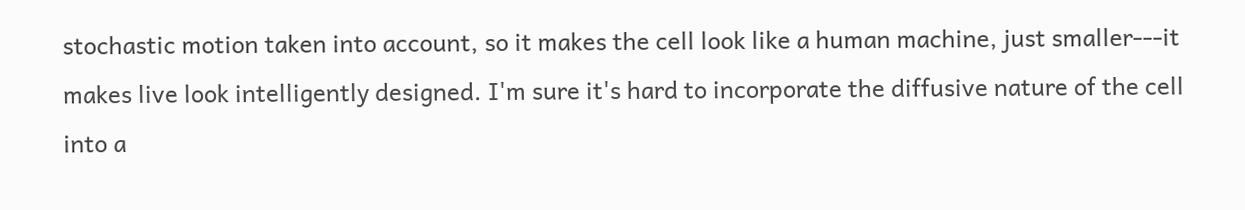stochastic motion taken into account, so it makes the cell look like a human machine, just smaller---it makes live look intelligently designed. I'm sure it's hard to incorporate the diffusive nature of the cell into a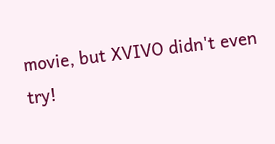movie, but XVIVO didn't even try!